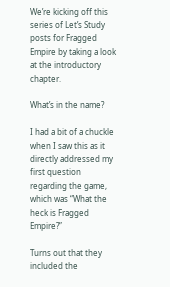We’re kicking off this series of Let’s Study posts for Fragged Empire by taking a look at the introductory chapter.

What’s in the name?

I had a bit of a chuckle when I saw this as it directly addressed my first question regarding the game, which was “What the heck is Fragged Empire?”

Turns out that they included the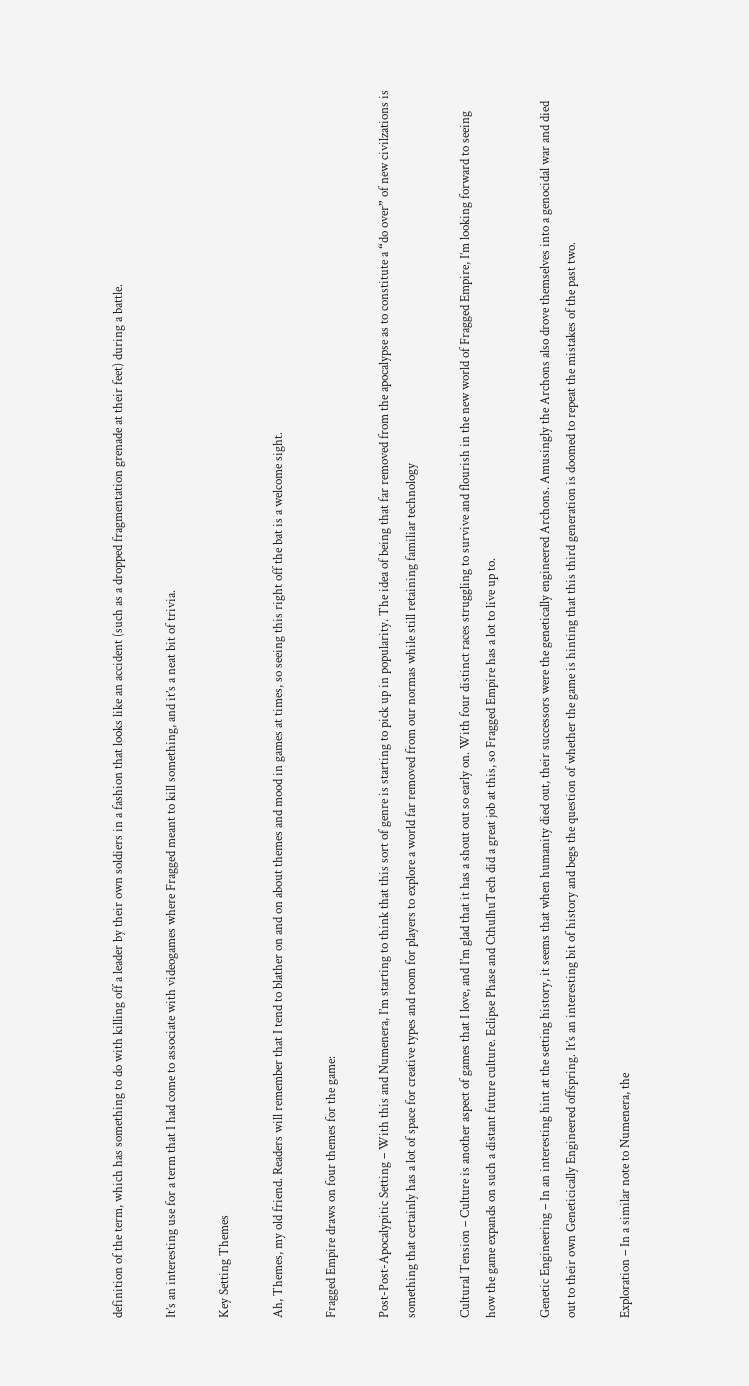definition of the term, which has something to do with killing off a leader by their own soldiers in a fashion that looks like an accident (such as a dropped fragmentation grenade at their feet) during a battle.

It’s an interesting use for a term that I had come to associate with videogames where Fragged meant to kill something, and it’s a neat bit of trivia.

Key Setting Themes

Ah, Themes, my old friend. Readers will remember that I tend to blather on and on about themes and mood in games at times, so seeing this right off the bat is a welcome sight.

Fragged Empire draws on four themes for the game:

Post-Post-Apocalypitic Setting – With this and Numenera, I’m starting to think that this sort of genre is starting to pick up in popularity. The idea of being that far removed from the apocalypse as to constitute a “do over” of new civilzations is something that certainly has a lot of space for creative types and room for players to explore a world far removed from our normas while still retaining familiar technology

Cultural Tension – Culture is another aspect of games that I love, and I’m glad that it has a shout out so early on. With four distinct races struggling to survive and flourish in the new world of Fragged Empire, I’m looking forward to seeing how the game expands on such a distant future culture. Eclipse Phase and CthulhuTech did a great job at this, so Fragged Empire has a lot to live up to.

Genetic Engineering – In an interesting hint at the setting history, it seems that when humanity died out, their successors were the genetically engineered Archons. Amusingly the Archons also drove themselves into a genocidal war and died out to their own Geneticically Engineered offspring. It’s an interesting bit of history and begs the question of whether the game is hinting that this third generation is doomed to repeat the mistakes of the past two.

Exploration – In a similar note to Numenera, the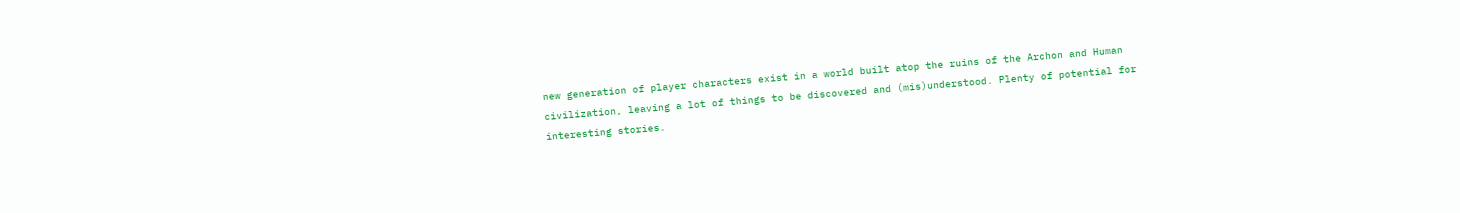new generation of player characters exist in a world built atop the ruins of the Archon and Human civilization, leaving a lot of things to be discovered and (mis)understood. Plenty of potential for interesting stories.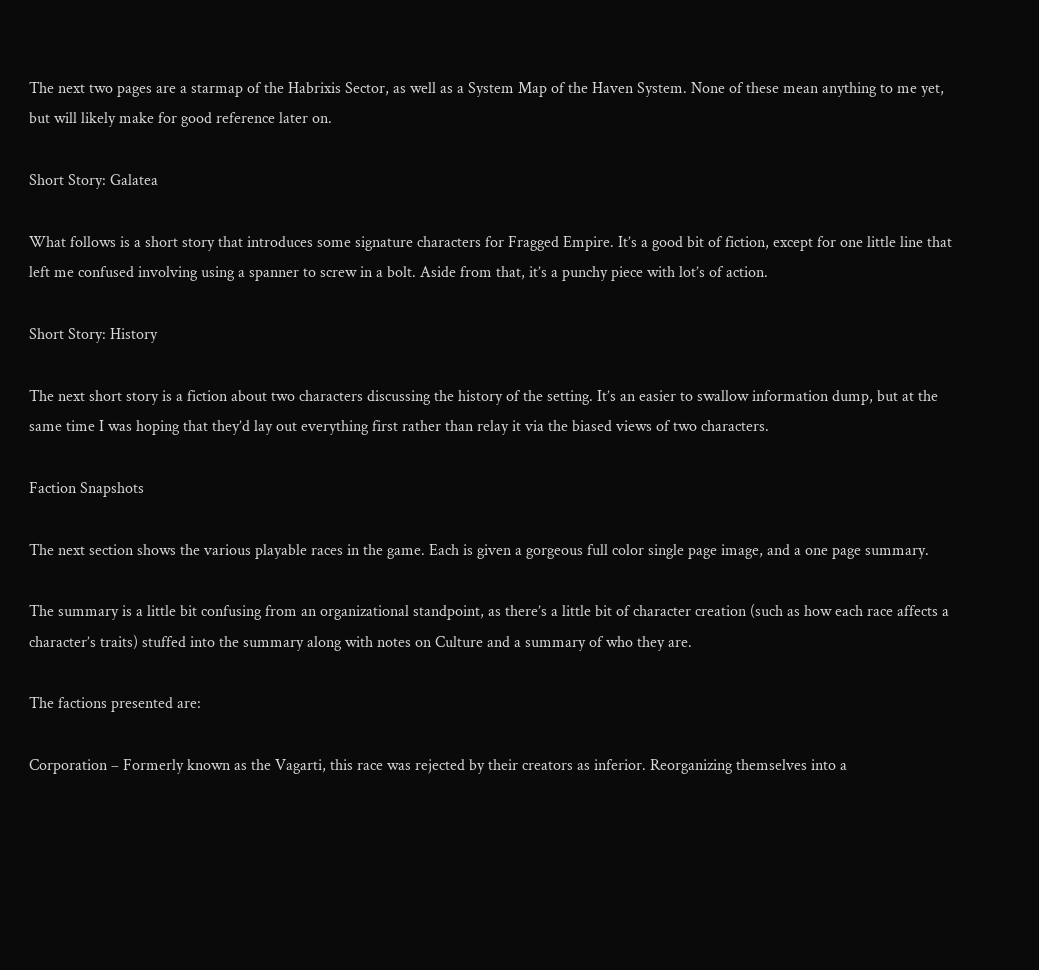The next two pages are a starmap of the Habrixis Sector, as well as a System Map of the Haven System. None of these mean anything to me yet, but will likely make for good reference later on.

Short Story: Galatea

What follows is a short story that introduces some signature characters for Fragged Empire. It’s a good bit of fiction, except for one little line that left me confused involving using a spanner to screw in a bolt. Aside from that, it’s a punchy piece with lot’s of action.

Short Story: History

The next short story is a fiction about two characters discussing the history of the setting. It’s an easier to swallow information dump, but at the same time I was hoping that they’d lay out everything first rather than relay it via the biased views of two characters.

Faction Snapshots

The next section shows the various playable races in the game. Each is given a gorgeous full color single page image, and a one page summary.

The summary is a little bit confusing from an organizational standpoint, as there’s a little bit of character creation (such as how each race affects a character’s traits) stuffed into the summary along with notes on Culture and a summary of who they are.

The factions presented are:

Corporation – Formerly known as the Vagarti, this race was rejected by their creators as inferior. Reorganizing themselves into a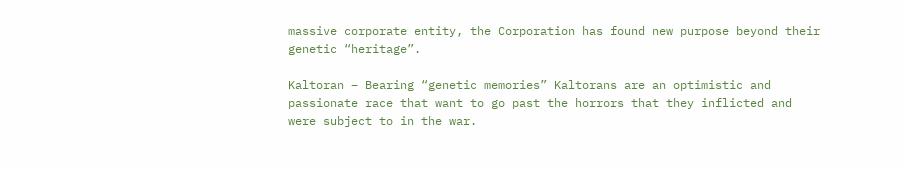massive corporate entity, the Corporation has found new purpose beyond their genetic “heritage”.

Kaltoran – Bearing “genetic memories” Kaltorans are an optimistic and passionate race that want to go past the horrors that they inflicted and were subject to in the war.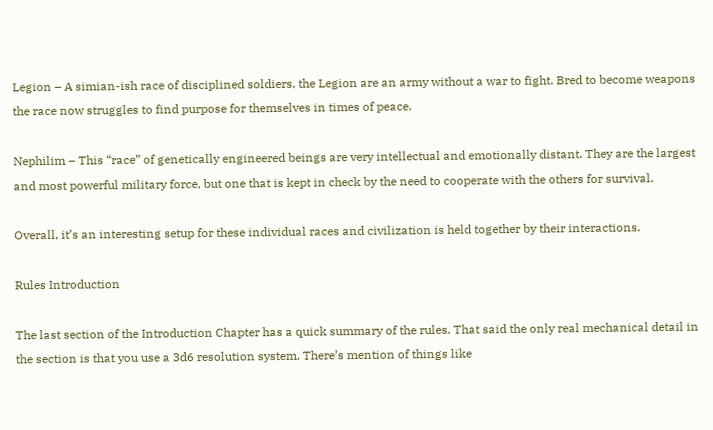Legion – A simian-ish race of disciplined soldiers, the Legion are an army without a war to fight. Bred to become weapons the race now struggles to find purpose for themselves in times of peace.

Nephilim – This “race” of genetically engineered beings are very intellectual and emotionally distant. They are the largest and most powerful military force, but one that is kept in check by the need to cooperate with the others for survival.

Overall, it’s an interesting setup for these individual races and civilization is held together by their interactions.

Rules Introduction

The last section of the Introduction Chapter has a quick summary of the rules. That said the only real mechanical detail in the section is that you use a 3d6 resolution system. There’s mention of things like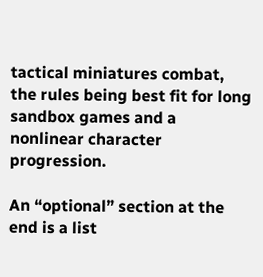tactical miniatures combat, the rules being best fit for long sandbox games and a nonlinear character progression.

An “optional” section at the end is a list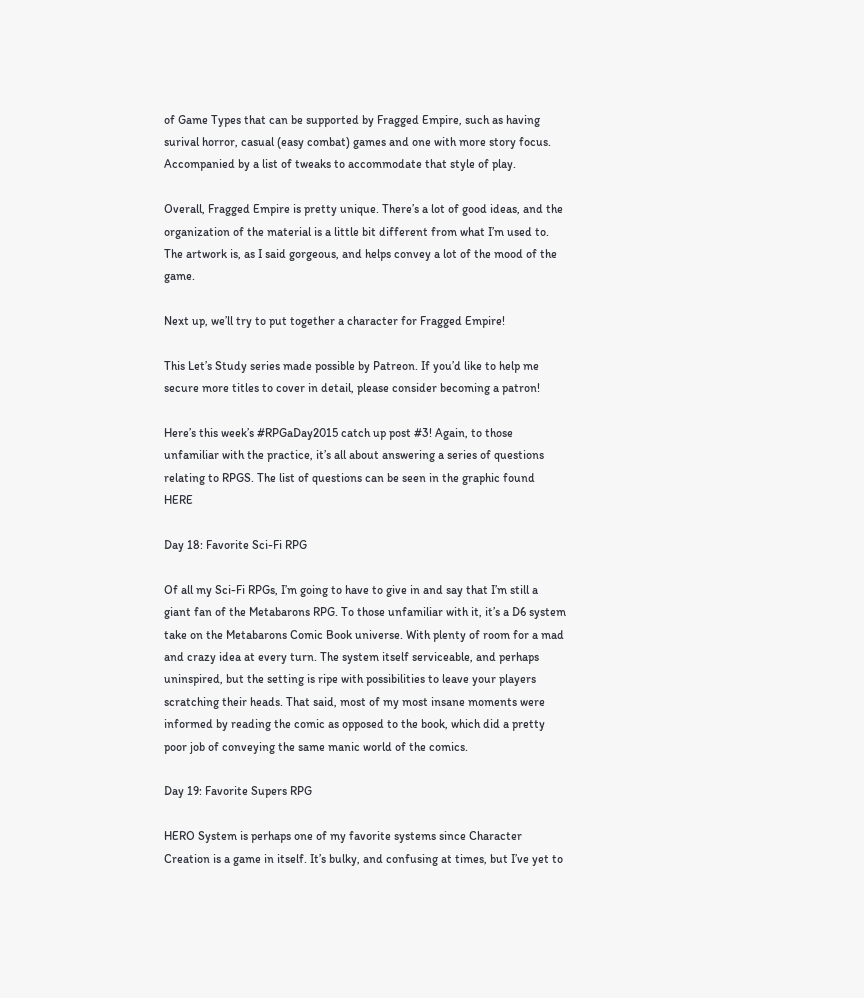of Game Types that can be supported by Fragged Empire, such as having surival horror, casual (easy combat) games and one with more story focus. Accompanied by a list of tweaks to accommodate that style of play.

Overall, Fragged Empire is pretty unique. There’s a lot of good ideas, and the organization of the material is a little bit different from what I’m used to. The artwork is, as I said gorgeous, and helps convey a lot of the mood of the game.

Next up, we’ll try to put together a character for Fragged Empire!

This Let’s Study series made possible by Patreon. If you’d like to help me secure more titles to cover in detail, please consider becoming a patron!

Here’s this week’s #RPGaDay2015 catch up post #3! Again, to those unfamiliar with the practice, it’s all about answering a series of questions relating to RPGS. The list of questions can be seen in the graphic found HERE

Day 18: Favorite Sci-Fi RPG

Of all my Sci-Fi RPGs, I’m going to have to give in and say that I’m still a giant fan of the Metabarons RPG. To those unfamiliar with it, it’s a D6 system take on the Metabarons Comic Book universe. With plenty of room for a mad and crazy idea at every turn. The system itself serviceable, and perhaps uninspired, but the setting is ripe with possibilities to leave your players scratching their heads. That said, most of my most insane moments were informed by reading the comic as opposed to the book, which did a pretty poor job of conveying the same manic world of the comics.

Day 19: Favorite Supers RPG

HERO System is perhaps one of my favorite systems since Character Creation is a game in itself. It’s bulky, and confusing at times, but I’ve yet to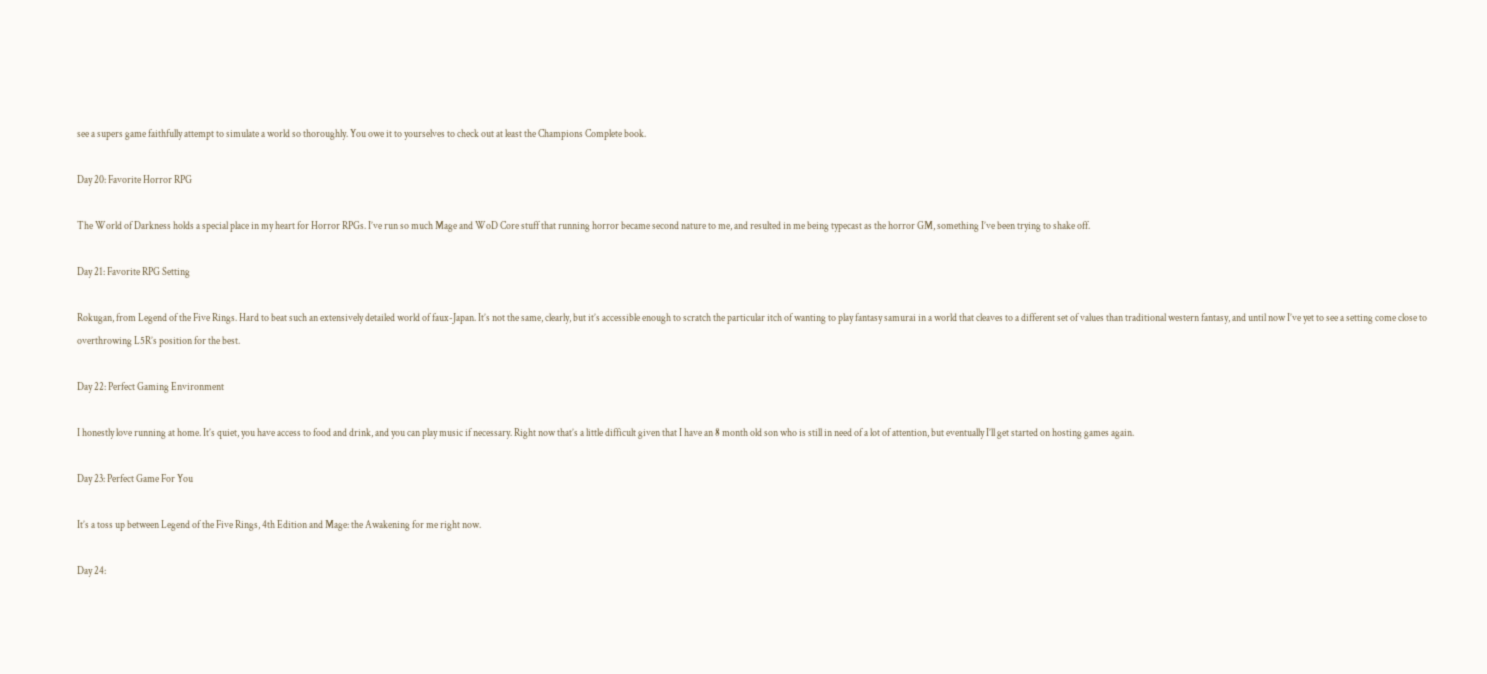see a supers game faithfully attempt to simulate a world so thoroughly. You owe it to yourselves to check out at least the Champions Complete book.

Day 20: Favorite Horror RPG

The World of Darkness holds a special place in my heart for Horror RPGs. I’ve run so much Mage and WoD Core stuff that running horror became second nature to me, and resulted in me being typecast as the horror GM, something I’ve been trying to shake off.

Day 21: Favorite RPG Setting

Rokugan, from Legend of the Five Rings. Hard to beat such an extensively detailed world of faux-Japan. It’s not the same, clearly, but it’s accessible enough to scratch the particular itch of wanting to play fantasy samurai in a world that cleaves to a different set of values than traditional western fantasy, and until now I’ve yet to see a setting come close to overthrowing L5R’s position for the best.

Day 22: Perfect Gaming Environment

I honestly love running at home. It’s quiet, you have access to food and drink, and you can play music if necessary. Right now that’s a little difficult given that I have an 8 month old son who is still in need of a lot of attention, but eventually I’ll get started on hosting games again.

Day 23: Perfect Game For You

It’s a toss up between Legend of the Five Rings, 4th Edition and Mage: the Awakening for me right now.

Day 24: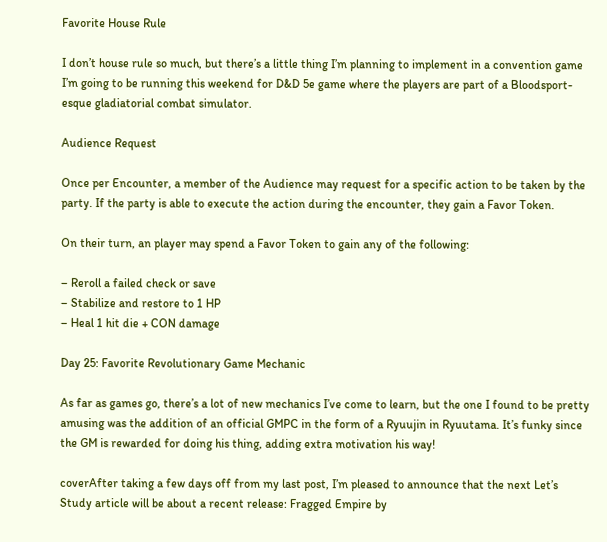Favorite House Rule

I don’t house rule so much, but there’s a little thing I’m planning to implement in a convention game I’m going to be running this weekend for D&D 5e game where the players are part of a Bloodsport-esque gladiatorial combat simulator.

Audience Request

Once per Encounter, a member of the Audience may request for a specific action to be taken by the party. If the party is able to execute the action during the encounter, they gain a Favor Token.

On their turn, an player may spend a Favor Token to gain any of the following:

– Reroll a failed check or save
– Stabilize and restore to 1 HP
– Heal 1 hit die + CON damage

Day 25: Favorite Revolutionary Game Mechanic

As far as games go, there’s a lot of new mechanics I’ve come to learn, but the one I found to be pretty amusing was the addition of an official GMPC in the form of a Ryuujin in Ryuutama. It’s funky since the GM is rewarded for doing his thing, adding extra motivation his way!

coverAfter taking a few days off from my last post, I’m pleased to announce that the next Let’s Study article will be about a recent release: Fragged Empire by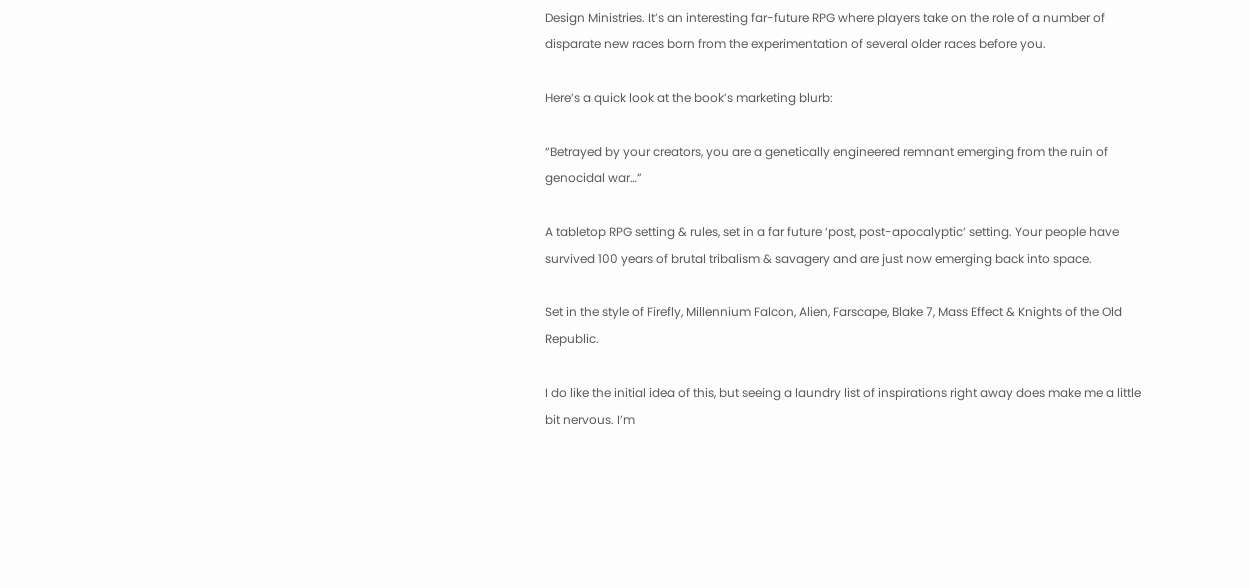Design Ministries. It’s an interesting far-future RPG where players take on the role of a number of disparate new races born from the experimentation of several older races before you.

Here’s a quick look at the book’s marketing blurb:

“Betrayed by your creators, you are a genetically engineered remnant emerging from the ruin of genocidal war…”

A tabletop RPG setting & rules, set in a far future ‘post, post-apocalyptic’ setting. Your people have survived 100 years of brutal tribalism & savagery and are just now emerging back into space.

Set in the style of Firefly, Millennium Falcon, Alien, Farscape, Blake 7, Mass Effect & Knights of the Old Republic.

I do like the initial idea of this, but seeing a laundry list of inspirations right away does make me a little bit nervous. I’m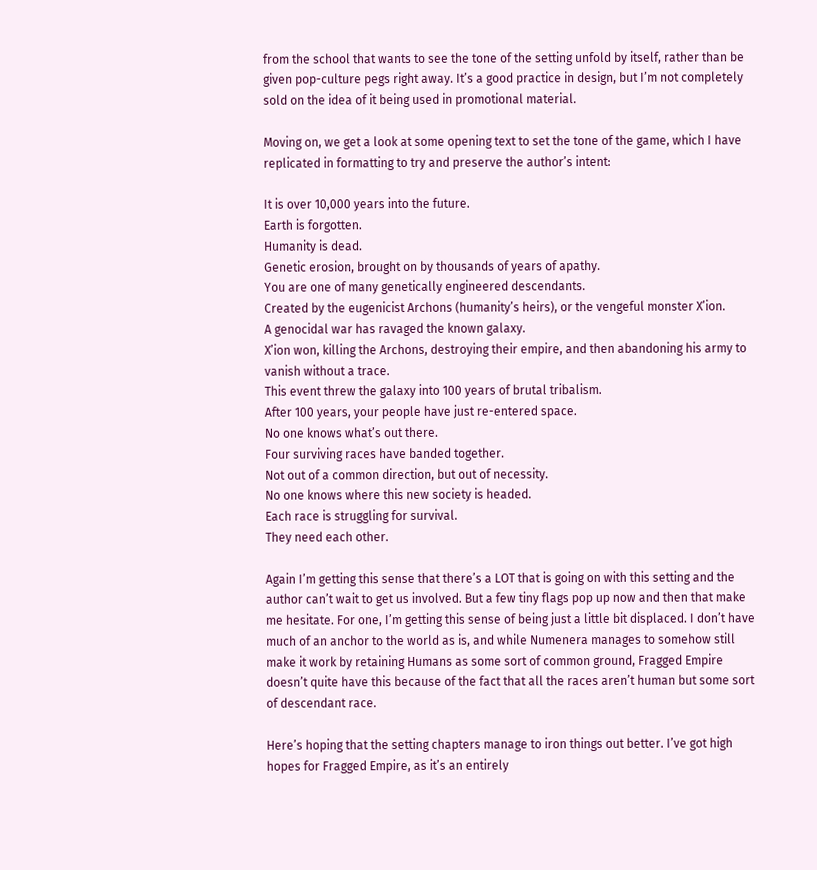from the school that wants to see the tone of the setting unfold by itself, rather than be given pop-culture pegs right away. It’s a good practice in design, but I’m not completely sold on the idea of it being used in promotional material.

Moving on, we get a look at some opening text to set the tone of the game, which I have replicated in formatting to try and preserve the author’s intent:

It is over 10,000 years into the future.
Earth is forgotten.
Humanity is dead.
Genetic erosion, brought on by thousands of years of apathy.
You are one of many genetically engineered descendants.
Created by the eugenicist Archons (humanity’s heirs), or the vengeful monster X’ion.
A genocidal war has ravaged the known galaxy.
X’ion won, killing the Archons, destroying their empire, and then abandoning his army to vanish without a trace.
This event threw the galaxy into 100 years of brutal tribalism.
After 100 years, your people have just re-entered space.
No one knows what’s out there.
Four surviving races have banded together.
Not out of a common direction, but out of necessity.
No one knows where this new society is headed.
Each race is struggling for survival.
They need each other.

Again I’m getting this sense that there’s a LOT that is going on with this setting and the author can’t wait to get us involved. But a few tiny flags pop up now and then that make me hesitate. For one, I’m getting this sense of being just a little bit displaced. I don’t have much of an anchor to the world as is, and while Numenera manages to somehow still make it work by retaining Humans as some sort of common ground, Fragged Empire doesn’t quite have this because of the fact that all the races aren’t human but some sort of descendant race.

Here’s hoping that the setting chapters manage to iron things out better. I’ve got high hopes for Fragged Empire, as it’s an entirely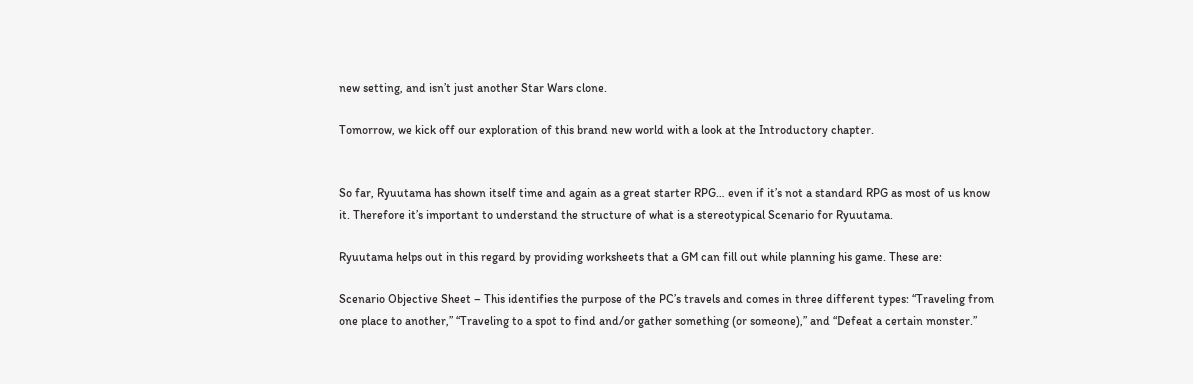new setting, and isn’t just another Star Wars clone.

Tomorrow, we kick off our exploration of this brand new world with a look at the Introductory chapter.


So far, Ryuutama has shown itself time and again as a great starter RPG… even if it’s not a standard RPG as most of us know it. Therefore it’s important to understand the structure of what is a stereotypical Scenario for Ryuutama.

Ryuutama helps out in this regard by providing worksheets that a GM can fill out while planning his game. These are:

Scenario Objective Sheet – This identifies the purpose of the PC’s travels and comes in three different types: “Traveling from one place to another,” “Traveling to a spot to find and/or gather something (or someone),” and “Defeat a certain monster.”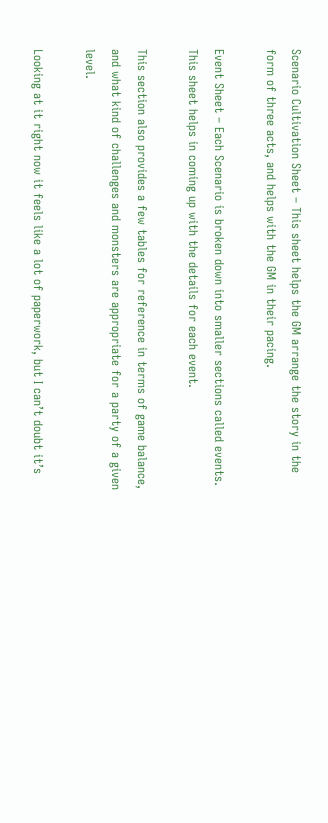Scenario Cultivation Sheet – This sheet helps the GM arrange the story in the form of three acts, and helps with the GM in their pacing.

Event Sheet – Each Scenario is broken down into smaller sections called events. This sheet helps in coming up with the details for each event.

This section also provides a few tables for reference in terms of game balance, and what kind of challenges and monsters are appropriate for a party of a given level.

Looking at it right now it feels like a lot of paperwork, but I can’t doubt it’s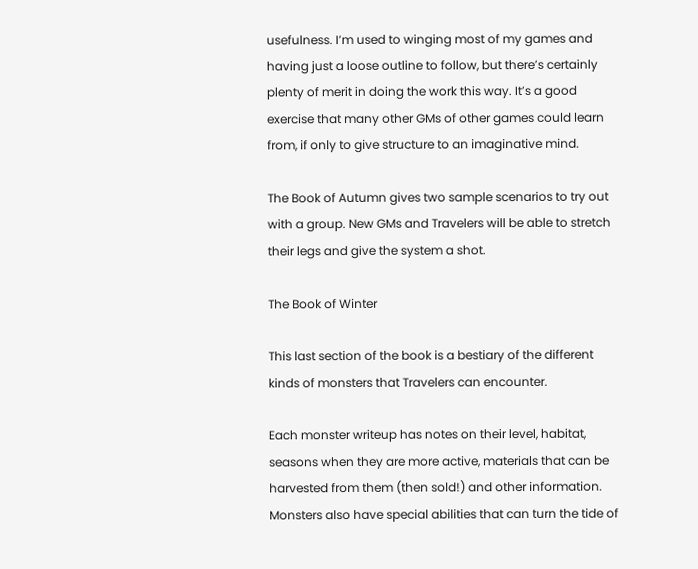usefulness. I’m used to winging most of my games and having just a loose outline to follow, but there’s certainly plenty of merit in doing the work this way. It’s a good exercise that many other GMs of other games could learn from, if only to give structure to an imaginative mind.

The Book of Autumn gives two sample scenarios to try out with a group. New GMs and Travelers will be able to stretch their legs and give the system a shot.

The Book of Winter

This last section of the book is a bestiary of the different kinds of monsters that Travelers can encounter.

Each monster writeup has notes on their level, habitat, seasons when they are more active, materials that can be harvested from them (then sold!) and other information. Monsters also have special abilities that can turn the tide of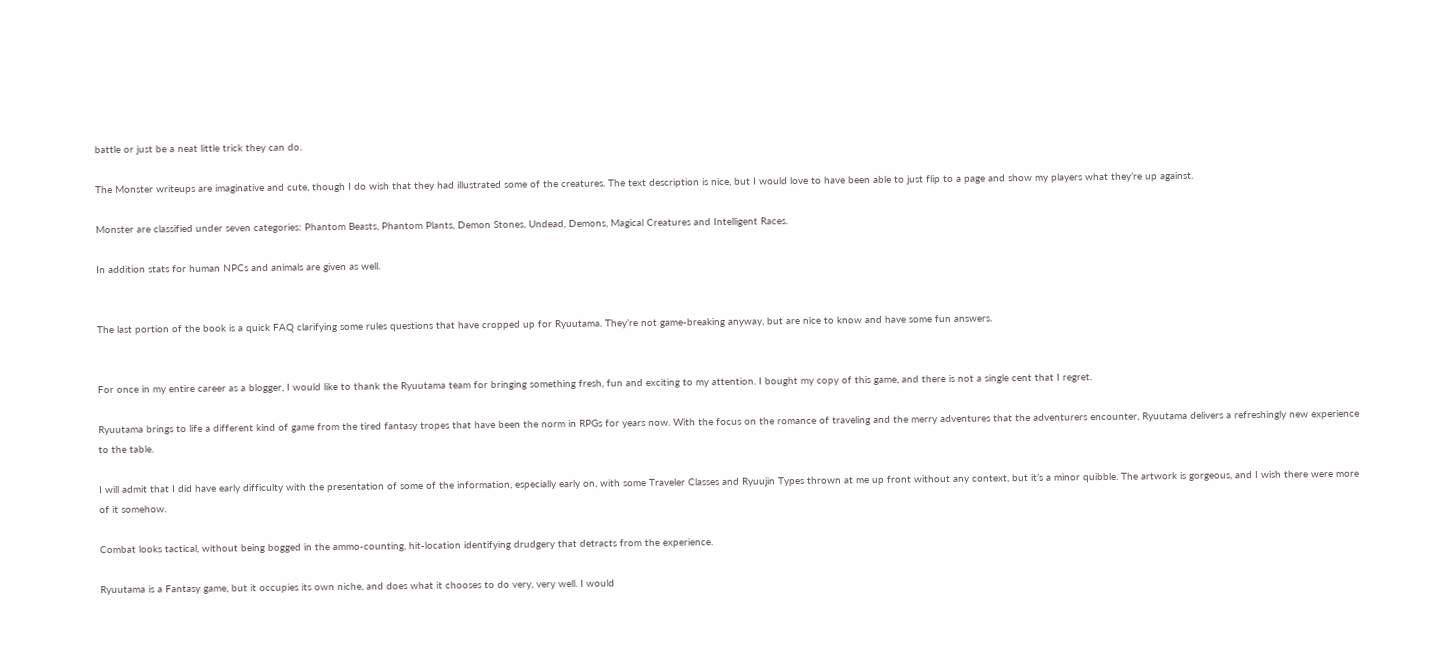battle or just be a neat little trick they can do.

The Monster writeups are imaginative and cute, though I do wish that they had illustrated some of the creatures. The text description is nice, but I would love to have been able to just flip to a page and show my players what they’re up against.

Monster are classified under seven categories: Phantom Beasts, Phantom Plants, Demon Stones, Undead, Demons, Magical Creatures and Intelligent Races.

In addition stats for human NPCs and animals are given as well.


The last portion of the book is a quick FAQ clarifying some rules questions that have cropped up for Ryuutama. They’re not game-breaking anyway, but are nice to know and have some fun answers.


For once in my entire career as a blogger, I would like to thank the Ryuutama team for bringing something fresh, fun and exciting to my attention. I bought my copy of this game, and there is not a single cent that I regret.

Ryuutama brings to life a different kind of game from the tired fantasy tropes that have been the norm in RPGs for years now. With the focus on the romance of traveling and the merry adventures that the adventurers encounter, Ryuutama delivers a refreshingly new experience to the table.

I will admit that I did have early difficulty with the presentation of some of the information, especially early on, with some Traveler Classes and Ryuujin Types thrown at me up front without any context, but it’s a minor quibble. The artwork is gorgeous, and I wish there were more of it somehow.

Combat looks tactical, without being bogged in the ammo-counting, hit-location identifying drudgery that detracts from the experience.

Ryuutama is a Fantasy game, but it occupies its own niche, and does what it chooses to do very, very well. I would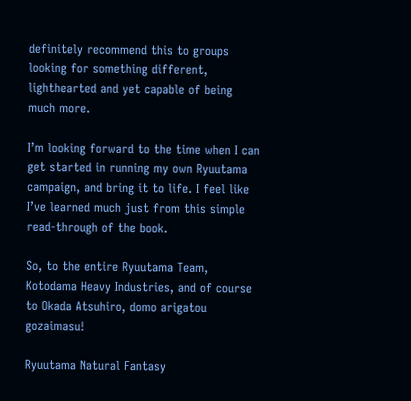definitely recommend this to groups looking for something different, lighthearted and yet capable of being much more.

I’m looking forward to the time when I can get started in running my own Ryuutama campaign, and bring it to life. I feel like I’ve learned much just from this simple read-through of the book.

So, to the entire Ryuutama Team, Kotodama Heavy Industries, and of course to Okada Atsuhiro, domo arigatou gozaimasu!

Ryuutama Natural Fantasy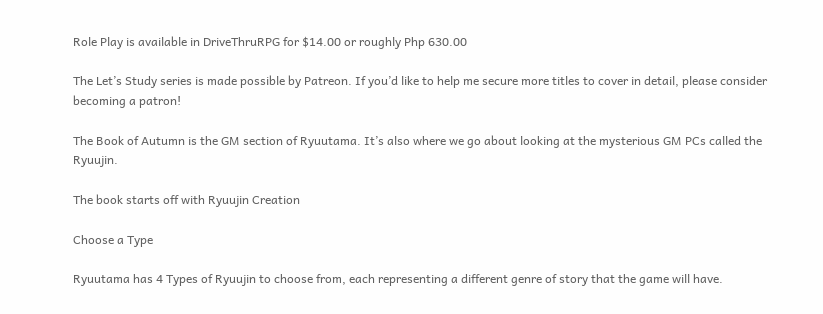Role Play is available in DriveThruRPG for $14.00 or roughly Php 630.00

The Let’s Study series is made possible by Patreon. If you’d like to help me secure more titles to cover in detail, please consider becoming a patron!

The Book of Autumn is the GM section of Ryuutama. It’s also where we go about looking at the mysterious GM PCs called the Ryuujin.

The book starts off with Ryuujin Creation

Choose a Type

Ryuutama has 4 Types of Ryuujin to choose from, each representing a different genre of story that the game will have.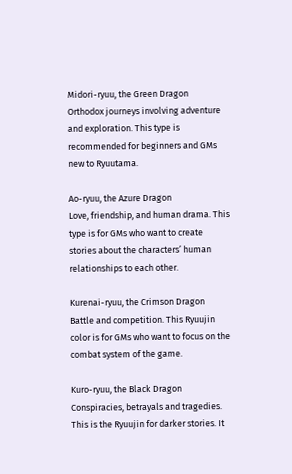Midori-ryuu, the Green Dragon
Orthodox journeys involving adventure and exploration. This type is recommended for beginners and GMs new to Ryuutama.

Ao-ryuu, the Azure Dragon
Love, friendship, and human drama. This type is for GMs who want to create stories about the characters’ human relationships to each other.

Kurenai-ryuu, the Crimson Dragon
Battle and competition. This Ryuujin color is for GMs who want to focus on the combat system of the game.

Kuro-ryuu, the Black Dragon
Conspiracies, betrayals and tragedies. This is the Ryuujin for darker stories. It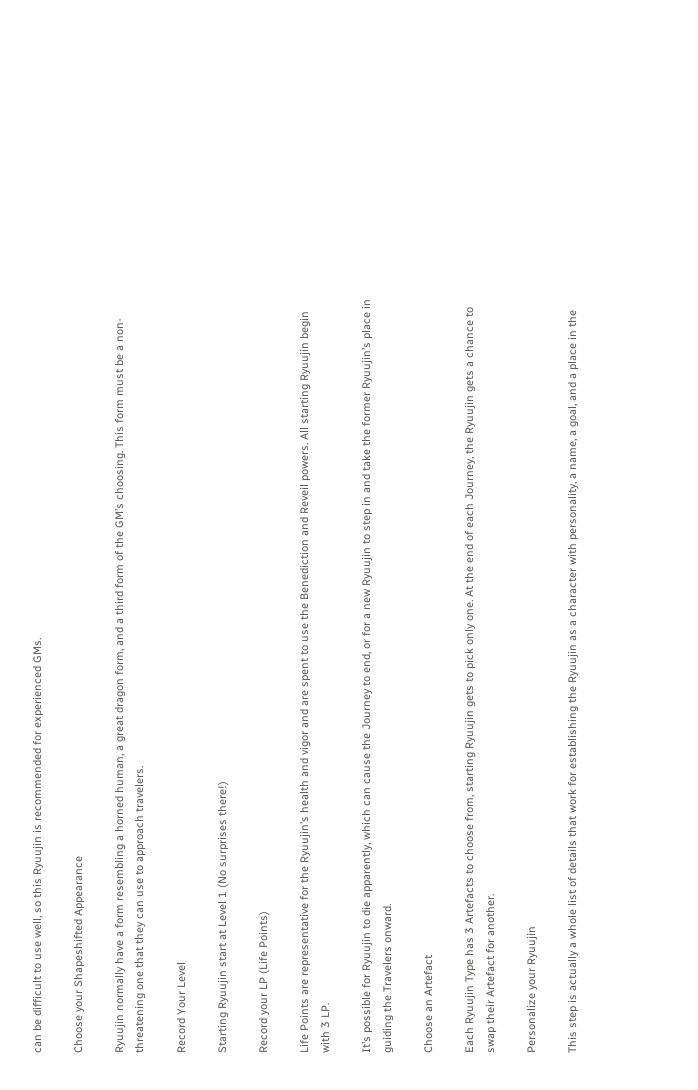can be difficult to use well, so this Ryuujin is recommended for experienced GMs.

Choose your Shapeshifted Appearance

Ryuujin normally have a form resembling a horned human, a great dragon form, and a third form of the GM’s choosing. This form must be a non-threatening one that they can use to approach travelers.

Record Your Level

Starting Ryuujin start at Level 1 (No surprises there!)

Record your LP (Life Points)

Life Points are representative for the Ryuujin’s health and vigor and are spent to use the Benediction and Reveil powers. All starting Ryuujin begin with 3 LP.

It’s possible for Ryuujin to die apparently, which can cause the Journey to end, or for a new Ryuujin to step in and take the former Ryuujin’s place in guiding the Travelers onward.

Choose an Artefact

Each Ryuujin Type has 3 Artefacts to choose from, starting Ryuujin gets to pick only one. At the end of each Journey, the Ryuujin gets a chance to swap their Artefact for another.

Personalize your Ryuujin

This step is actually a whole list of details that work for establishing the Ryuujin as a character with personality, a name, a goal, and a place in the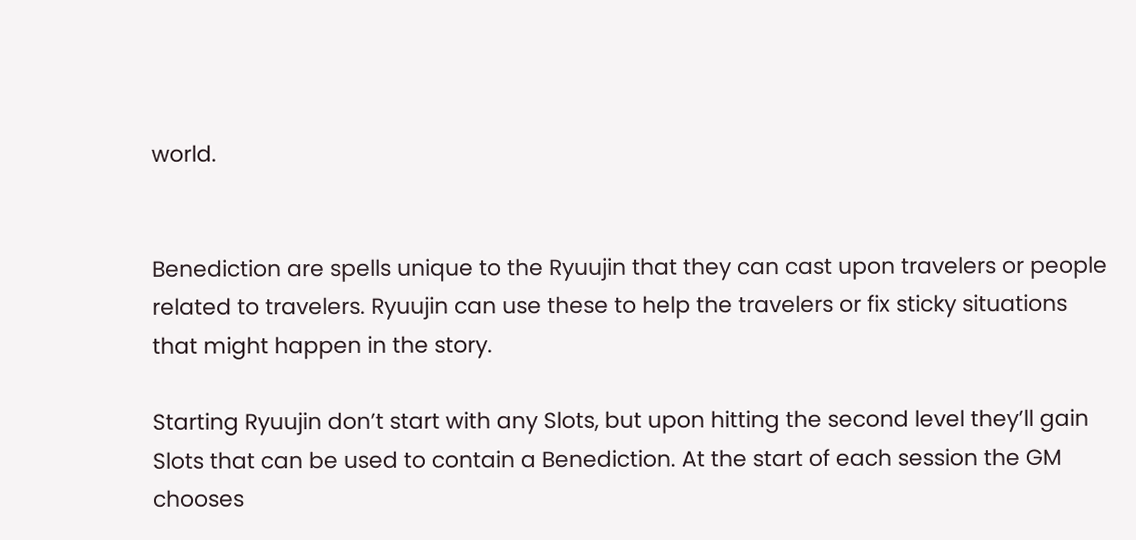world.


Benediction are spells unique to the Ryuujin that they can cast upon travelers or people related to travelers. Ryuujin can use these to help the travelers or fix sticky situations that might happen in the story.

Starting Ryuujin don’t start with any Slots, but upon hitting the second level they’ll gain Slots that can be used to contain a Benediction. At the start of each session the GM chooses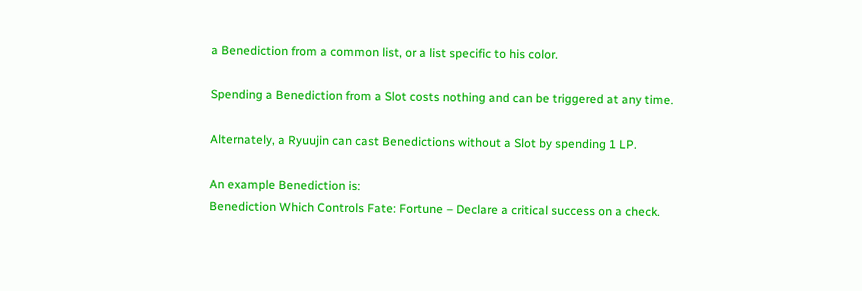a Benediction from a common list, or a list specific to his color.

Spending a Benediction from a Slot costs nothing and can be triggered at any time.

Alternately, a Ryuujin can cast Benedictions without a Slot by spending 1 LP.

An example Benediction is:
Benediction Which Controls Fate: Fortune – Declare a critical success on a check.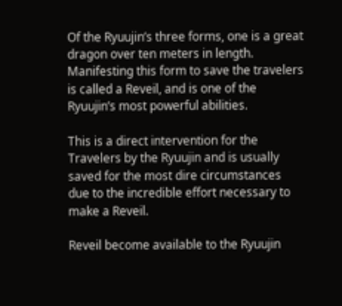Of the Ryuujin’s three forms, one is a great dragon over ten meters in length. Manifesting this form to save the travelers is called a Reveil, and is one of the Ryuujin’s most powerful abilities.

This is a direct intervention for the Travelers by the Ryuujin and is usually saved for the most dire circumstances due to the incredible effort necessary to make a Reveil.

Reveil become available to the Ryuujin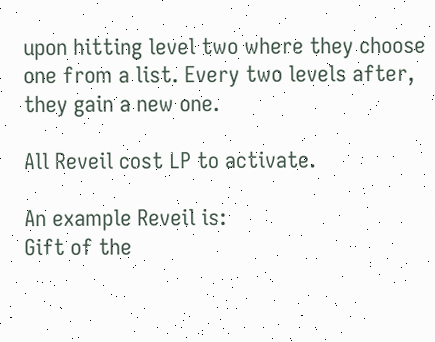upon hitting level two where they choose one from a list. Every two levels after, they gain a new one.

All Reveil cost LP to activate.

An example Reveil is:
Gift of the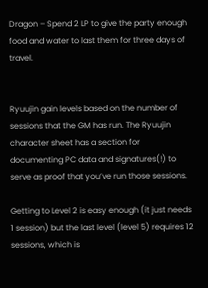Dragon – Spend 2 LP to give the party enough food and water to last them for three days of travel.


Ryuujin gain levels based on the number of sessions that the GM has run. The Ryuujin character sheet has a section for documenting PC data and signatures(!) to serve as proof that you’ve run those sessions.

Getting to Level 2 is easy enough (it just needs 1 session) but the last level (level 5) requires 12 sessions, which is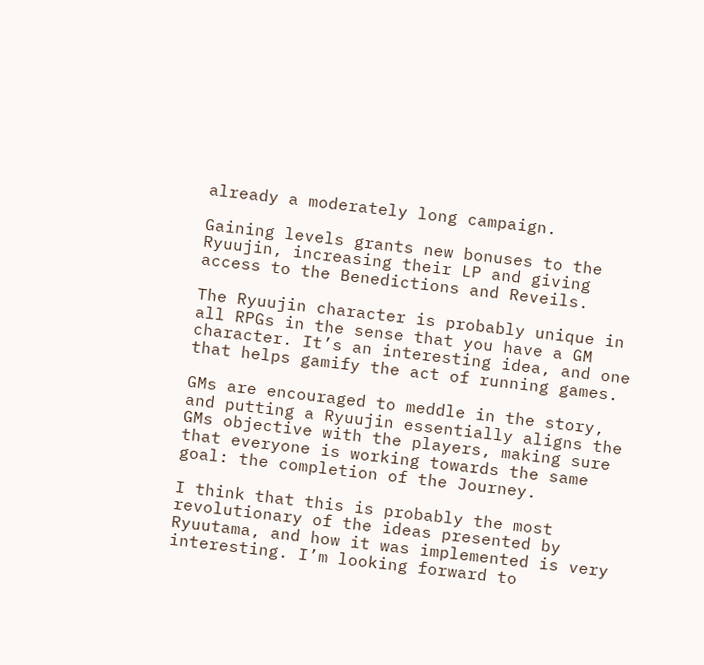already a moderately long campaign.

Gaining levels grants new bonuses to the Ryuujin, increasing their LP and giving access to the Benedictions and Reveils.

The Ryuujin character is probably unique in all RPGs in the sense that you have a GM character. It’s an interesting idea, and one that helps gamify the act of running games.

GMs are encouraged to meddle in the story, and putting a Ryuujin essentially aligns the GMs objective with the players, making sure that everyone is working towards the same goal: the completion of the Journey.

I think that this is probably the most revolutionary of the ideas presented by Ryuutama, and how it was implemented is very interesting. I’m looking forward to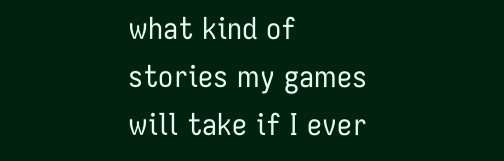what kind of stories my games will take if I ever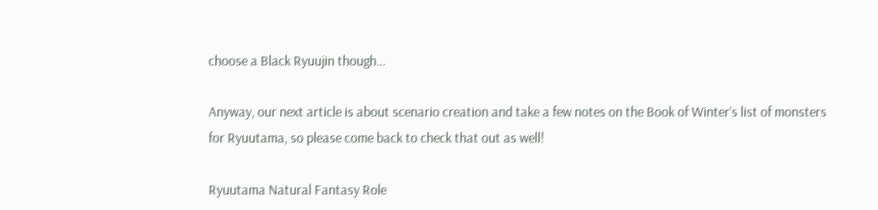choose a Black Ryuujin though…

Anyway, our next article is about scenario creation and take a few notes on the Book of Winter’s list of monsters for Ryuutama, so please come back to check that out as well!

Ryuutama Natural Fantasy Role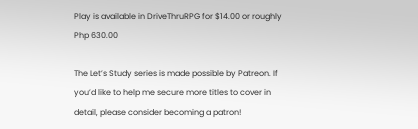Play is available in DriveThruRPG for $14.00 or roughly Php 630.00

The Let’s Study series is made possible by Patreon. If you’d like to help me secure more titles to cover in detail, please consider becoming a patron!